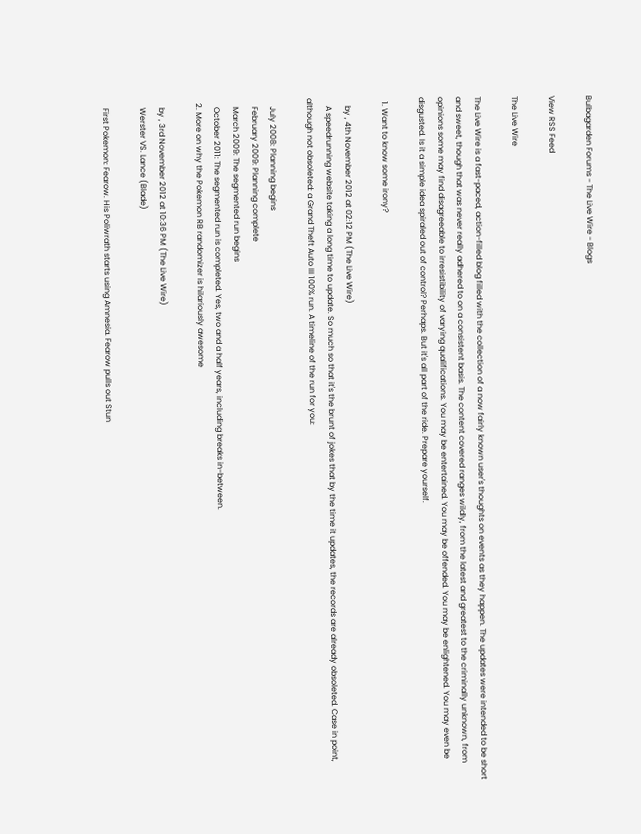Bulbagarden Forums - The Live Wire - Blogs

View RSS Feed

The Live Wire

The Live Wire is a fast-paced, action-filled blog filled with the collection of a now fairly known user's thoughts on events as they happen. The updates were intended to be short and sweet, though that was never really adhered to on a consistent basis. The content covered ranges wildly, from the latest and greatest to the criminally unknown, from opinions some may find disagreeable to irresistibility of varying qualifications. You may be entertained. You may be offended. You may be enlightened. You may even be disgusted. Is it a simple idea spiraled out of control? Perhaps. But it's all part of the ride. Prepare yourself.

  1. Want to know some irony?

    by , 4th November 2012 at 02:12 PM (The Live Wire)
    A speedrunning website taking a long time to update. So much so that it's the brunt of jokes that by the time it updates, the records are already obsoleted. Case in point, although not obsoleted: a Grand Theft Auto III 100% run. A timeline of the run for you:

    July 2008: Planning begins
    February 2009: Planning complete
    March 2009: The segmented run begins
    October 2011: The segmented run is completed. Yes, two and a half years, including breaks in-between.
  2. More on why the Pokemon RB randomizer is hilariously awesome

    by , 3rd November 2012 at 10:36 PM (The Live Wire)
    Werster VS. Lance (Blade)

    First Pokemon: Fearow. His Poliwrath starts using Amnesia. Fearow pulls out Stun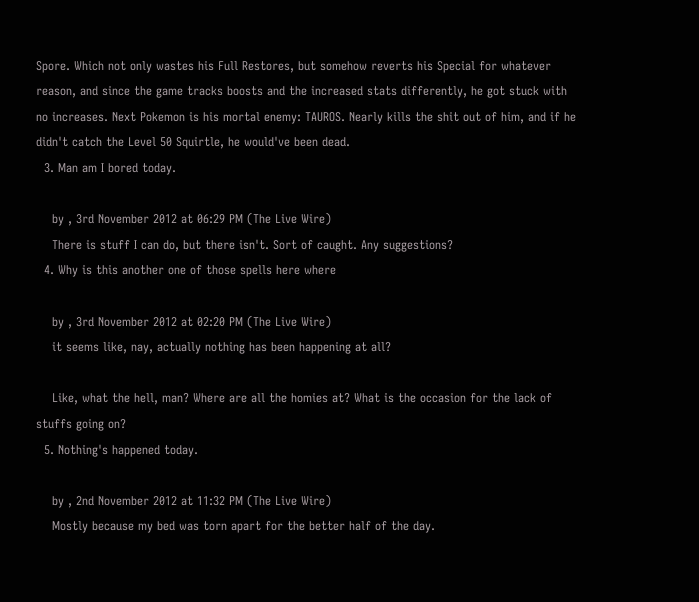Spore. Which not only wastes his Full Restores, but somehow reverts his Special for whatever reason, and since the game tracks boosts and the increased stats differently, he got stuck with no increases. Next Pokemon is his mortal enemy: TAUROS. Nearly kills the shit out of him, and if he didn't catch the Level 50 Squirtle, he would've been dead.
  3. Man am I bored today.

    by , 3rd November 2012 at 06:29 PM (The Live Wire)
    There is stuff I can do, but there isn't. Sort of caught. Any suggestions?
  4. Why is this another one of those spells here where

    by , 3rd November 2012 at 02:20 PM (The Live Wire)
    it seems like, nay, actually nothing has been happening at all?

    Like, what the hell, man? Where are all the homies at? What is the occasion for the lack of stuffs going on?
  5. Nothing's happened today.

    by , 2nd November 2012 at 11:32 PM (The Live Wire)
    Mostly because my bed was torn apart for the better half of the day.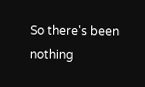So there's been nothing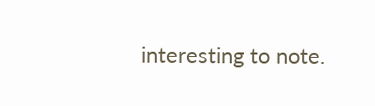interesting to note.